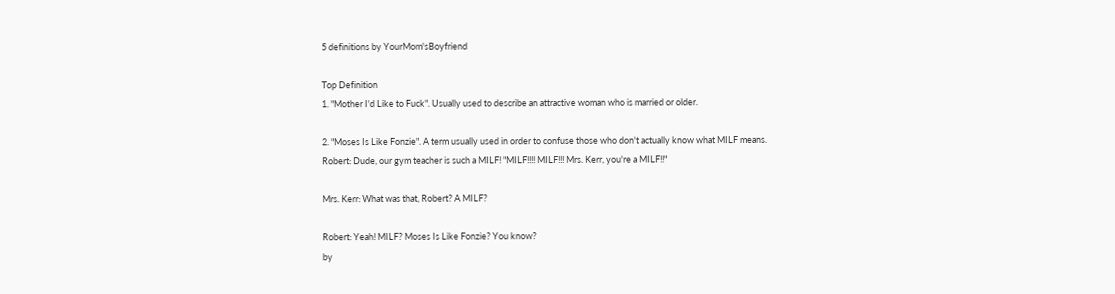5 definitions by YourMom'sBoyfriend

Top Definition
1. "Mother I'd Like to Fuck". Usually used to describe an attractive woman who is married or older.

2. "Moses Is Like Fonzie". A term usually used in order to confuse those who don't actually know what MILF means.
Robert: Dude, our gym teacher is such a MILF! "MILF!!!! MILF!!! Mrs. Kerr, you're a MILF!!"

Mrs. Kerr: What was that, Robert? A MILF?

Robert: Yeah! MILF? Moses Is Like Fonzie? You know?
by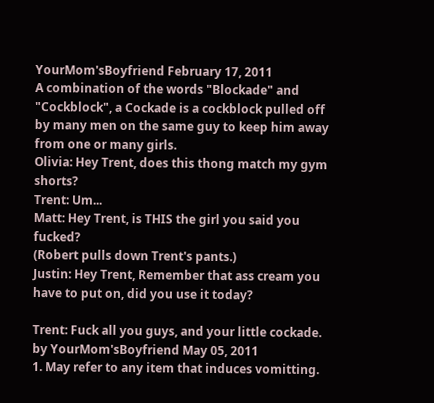YourMom'sBoyfriend February 17, 2011
A combination of the words "Blockade" and "Cockblock", a Cockade is a cockblock pulled off by many men on the same guy to keep him away from one or many girls.
Olivia: Hey Trent, does this thong match my gym shorts?
Trent: Um...
Matt: Hey Trent, is THIS the girl you said you fucked?
(Robert pulls down Trent's pants.)
Justin: Hey Trent, Remember that ass cream you have to put on, did you use it today?

Trent: Fuck all you guys, and your little cockade.
by YourMom'sBoyfriend May 05, 2011
1. May refer to any item that induces vomitting.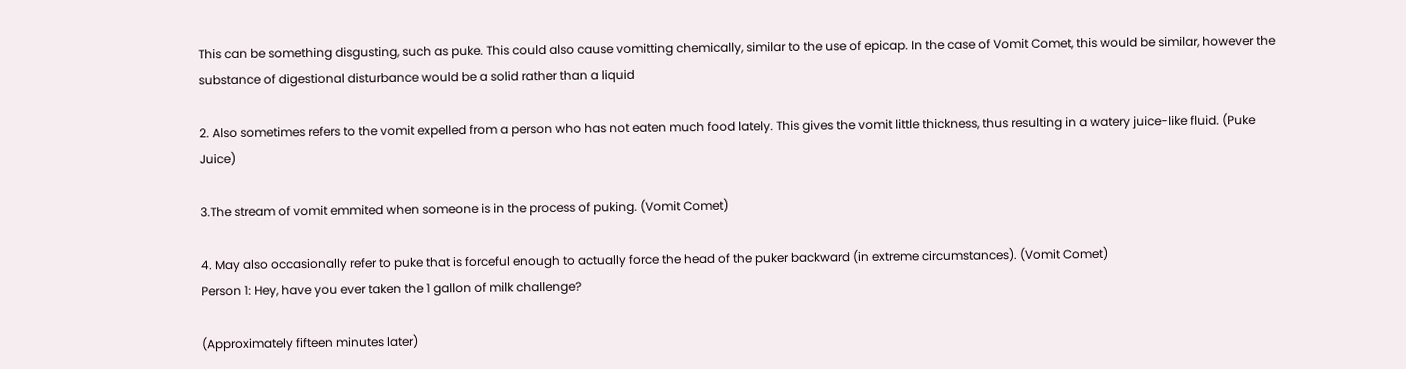This can be something disgusting, such as puke. This could also cause vomitting chemically, similar to the use of epicap. In the case of Vomit Comet, this would be similar, however the substance of digestional disturbance would be a solid rather than a liquid

2. Also sometimes refers to the vomit expelled from a person who has not eaten much food lately. This gives the vomit little thickness, thus resulting in a watery juice-like fluid. (Puke Juice)

3.The stream of vomit emmited when someone is in the process of puking. (Vomit Comet)

4. May also occasionally refer to puke that is forceful enough to actually force the head of the puker backward (in extreme circumstances). (Vomit Comet)
Person 1: Hey, have you ever taken the 1 gallon of milk challenge?

(Approximately fifteen minutes later)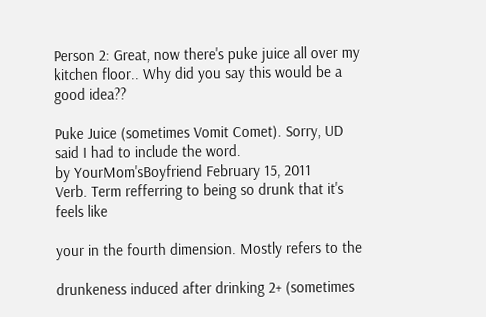Person 2: Great, now there's puke juice all over my kitchen floor.. Why did you say this would be a good idea??

Puke Juice (sometimes Vomit Comet). Sorry, UD said I had to include the word.
by YourMom'sBoyfriend February 15, 2011
Verb. Term refferring to being so drunk that it's feels like

your in the fourth dimension. Mostly refers to the

drunkeness induced after drinking 2+ (sometimes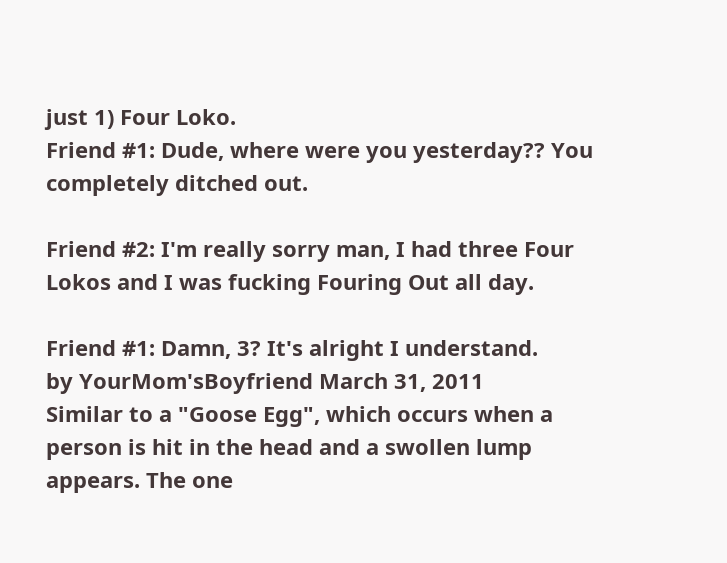just 1) Four Loko.
Friend #1: Dude, where were you yesterday?? You completely ditched out.

Friend #2: I'm really sorry man, I had three Four Lokos and I was fucking Fouring Out all day.

Friend #1: Damn, 3? It's alright I understand.
by YourMom'sBoyfriend March 31, 2011
Similar to a "Goose Egg", which occurs when a person is hit in the head and a swollen lump appears. The one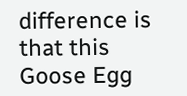difference is that this Goose Egg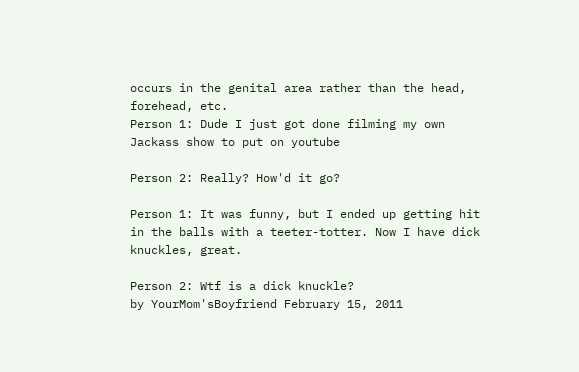occurs in the genital area rather than the head, forehead, etc.
Person 1: Dude I just got done filming my own Jackass show to put on youtube

Person 2: Really? How'd it go?

Person 1: It was funny, but I ended up getting hit in the balls with a teeter-totter. Now I have dick knuckles, great.

Person 2: Wtf is a dick knuckle?
by YourMom'sBoyfriend February 15, 2011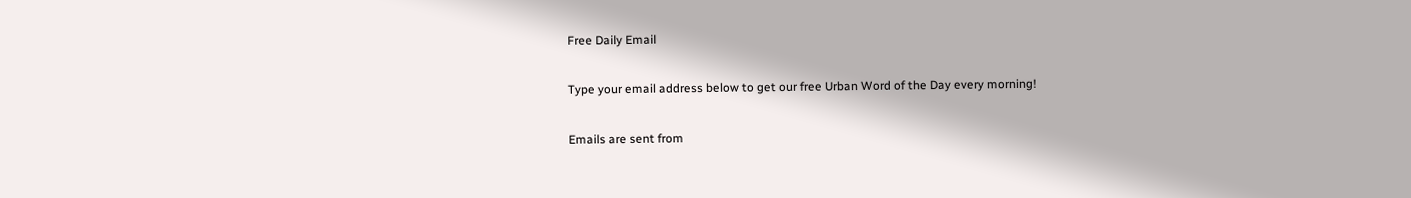Free Daily Email

Type your email address below to get our free Urban Word of the Day every morning!

Emails are sent from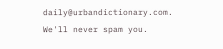daily@urbandictionary.com. We'll never spam you.